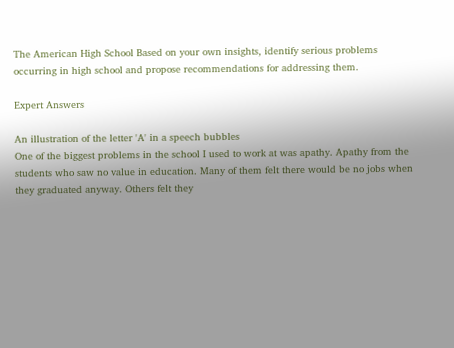The American High School Based on your own insights, identify serious problems occurring in high school and propose recommendations for addressing them.

Expert Answers

An illustration of the letter 'A' in a speech bubbles
One of the biggest problems in the school I used to work at was apathy. Apathy from the students who saw no value in education. Many of them felt there would be no jobs when they graduated anyway. Others felt they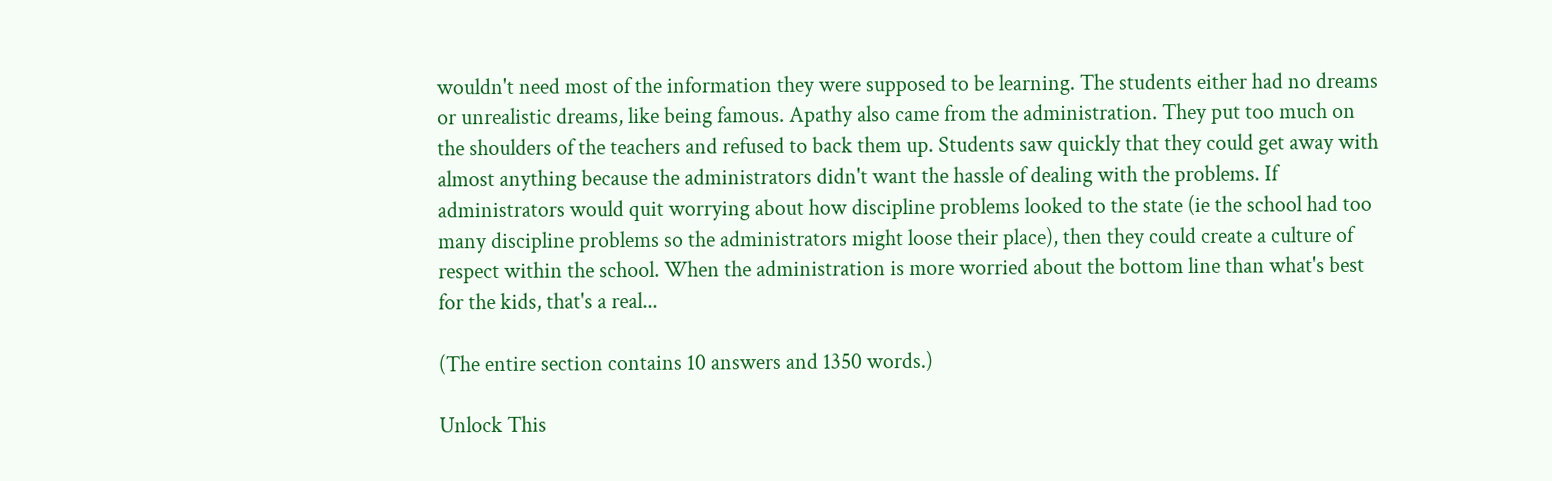wouldn't need most of the information they were supposed to be learning. The students either had no dreams or unrealistic dreams, like being famous. Apathy also came from the administration. They put too much on the shoulders of the teachers and refused to back them up. Students saw quickly that they could get away with almost anything because the administrators didn't want the hassle of dealing with the problems. If administrators would quit worrying about how discipline problems looked to the state (ie the school had too many discipline problems so the administrators might loose their place), then they could create a culture of respect within the school. When the administration is more worried about the bottom line than what's best for the kids, that's a real...

(The entire section contains 10 answers and 1350 words.)

Unlock This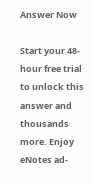Answer Now

Start your 48-hour free trial to unlock this answer and thousands more. Enjoy eNotes ad-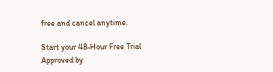free and cancel anytime.

Start your 48-Hour Free Trial
Approved by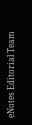eNotes Editorial Team